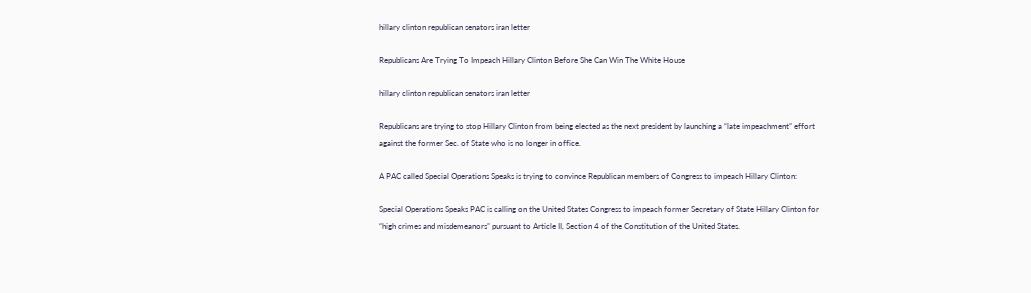hillary clinton republican senators iran letter

Republicans Are Trying To Impeach Hillary Clinton Before She Can Win The White House

hillary clinton republican senators iran letter

Republicans are trying to stop Hillary Clinton from being elected as the next president by launching a “late impeachment” effort against the former Sec. of State who is no longer in office.

A PAC called Special Operations Speaks is trying to convince Republican members of Congress to impeach Hillary Clinton:

Special Operations Speaks PAC is calling on the United States Congress to impeach former Secretary of State Hillary Clinton for “high crimes and misdemeanors” pursuant to Article II, Section 4 of the Constitution of the United States.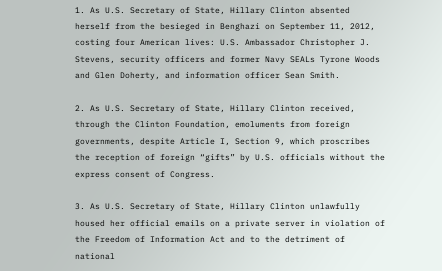1. As U.S. Secretary of State, Hillary Clinton absented herself from the besieged in Benghazi on September 11, 2012, costing four American lives: U.S. Ambassador Christopher J. Stevens, security officers and former Navy SEALs Tyrone Woods and Glen Doherty, and information officer Sean Smith.

2. As U.S. Secretary of State, Hillary Clinton received, through the Clinton Foundation, emoluments from foreign governments, despite Article I, Section 9, which proscribes the reception of foreign “gifts” by U.S. officials without the express consent of Congress.

3. As U.S. Secretary of State, Hillary Clinton unlawfully housed her official emails on a private server in violation of the Freedom of Information Act and to the detriment of national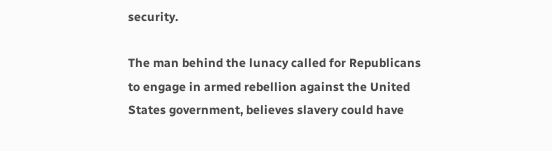security.

The man behind the lunacy called for Republicans to engage in armed rebellion against the United States government, believes slavery could have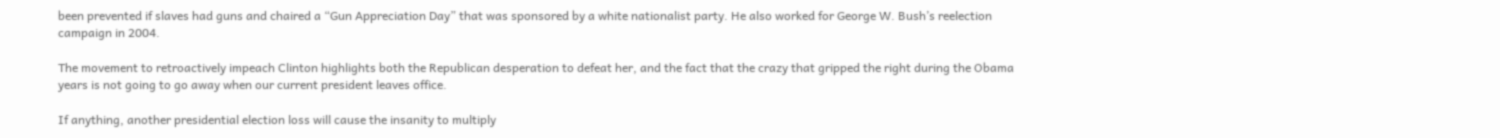been prevented if slaves had guns and chaired a “Gun Appreciation Day” that was sponsored by a white nationalist party. He also worked for George W. Bush’s reelection campaign in 2004.

The movement to retroactively impeach Clinton highlights both the Republican desperation to defeat her, and the fact that the crazy that gripped the right during the Obama years is not going to go away when our current president leaves office.

If anything, another presidential election loss will cause the insanity to multiply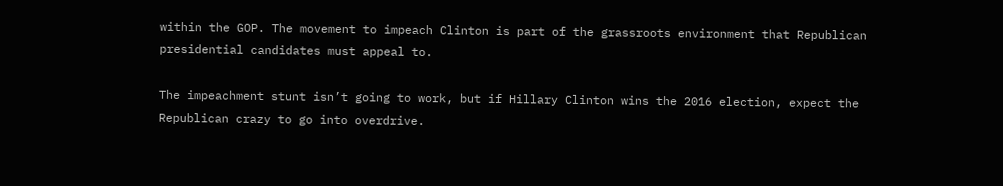within the GOP. The movement to impeach Clinton is part of the grassroots environment that Republican presidential candidates must appeal to.

The impeachment stunt isn’t going to work, but if Hillary Clinton wins the 2016 election, expect the Republican crazy to go into overdrive.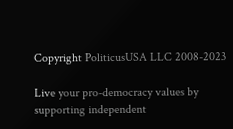Copyright PoliticusUSA LLC 2008-2023

Live your pro-democracy values by supporting independent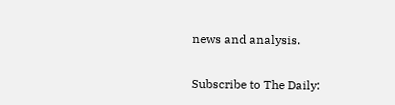news and analysis.

Subscribe to The Daily: